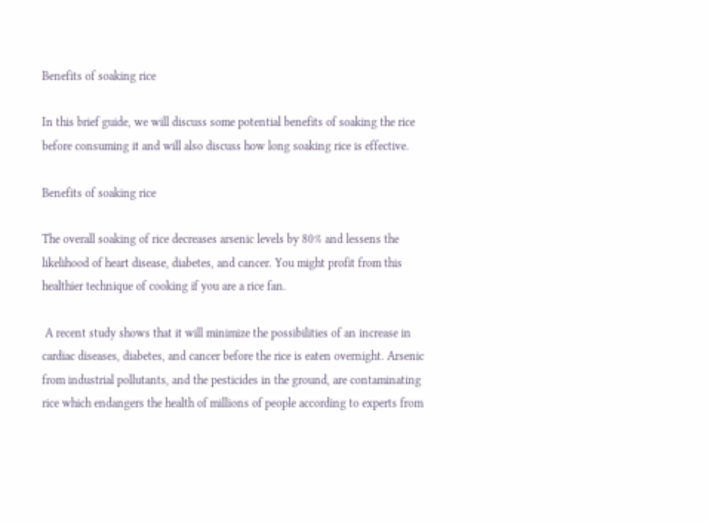Benefits of soaking rice

In this brief guide, we will discuss some potential benefits of soaking the rice before consuming it and will also discuss how long soaking rice is effective.

Benefits of soaking rice

The overall soaking of rice decreases arsenic levels by 80% and lessens the likelihood of heart disease, diabetes, and cancer. You might profit from this healthier technique of cooking if you are a rice fan.

 A recent study shows that it will minimize the possibilities of an increase in cardiac diseases, diabetes, and cancer before the rice is eaten overnight. Arsenic from industrial pollutants, and the pesticides in the ground, are contaminating rice which endangers the health of millions of people according to experts from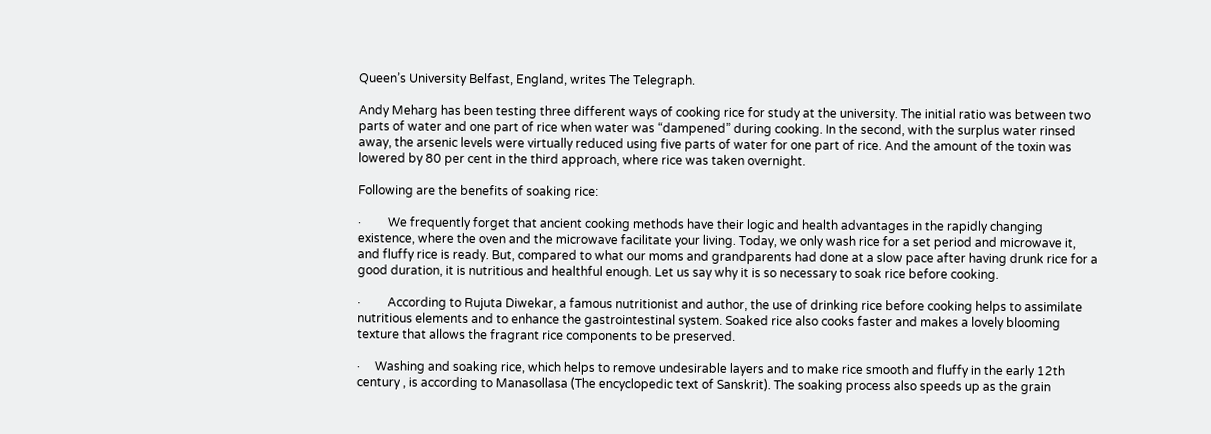Queen’s University Belfast, England, writes The Telegraph.

Andy Meharg has been testing three different ways of cooking rice for study at the university. The initial ratio was between two parts of water and one part of rice when water was “dampened” during cooking. In the second, with the surplus water rinsed away, the arsenic levels were virtually reduced using five parts of water for one part of rice. And the amount of the toxin was lowered by 80 per cent in the third approach, where rice was taken overnight.

Following are the benefits of soaking rice:

·         We frequently forget that ancient cooking methods have their logic and health advantages in the rapidly changing existence, where the oven and the microwave facilitate your living. Today, we only wash rice for a set period and microwave it, and fluffy rice is ready. But, compared to what our moms and grandparents had done at a slow pace after having drunk rice for a good duration, it is nutritious and healthful enough. Let us say why it is so necessary to soak rice before cooking.

·         According to Rujuta Diwekar, a famous nutritionist and author, the use of drinking rice before cooking helps to assimilate nutritious elements and to enhance the gastrointestinal system. Soaked rice also cooks faster and makes a lovely blooming texture that allows the fragrant rice components to be preserved.

·     Washing and soaking rice, which helps to remove undesirable layers and to make rice smooth and fluffy in the early 12th century , is according to Manasollasa (The encyclopedic text of Sanskrit). The soaking process also speeds up as the grain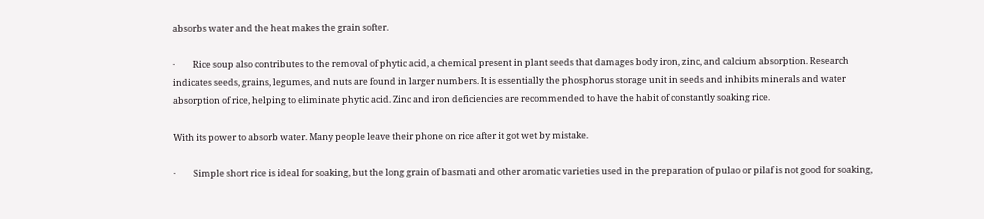absorbs water and the heat makes the grain softer.

·         Rice soup also contributes to the removal of phytic acid, a chemical present in plant seeds that damages body iron, zinc, and calcium absorption. Research indicates seeds, grains, legumes, and nuts are found in larger numbers. It is essentially the phosphorus storage unit in seeds and inhibits minerals and water absorption of rice, helping to eliminate phytic acid. Zinc and iron deficiencies are recommended to have the habit of constantly soaking rice.

With its power to absorb water. Many people leave their phone on rice after it got wet by mistake.

·         Simple short rice is ideal for soaking, but the long grain of basmati and other aromatic varieties used in the preparation of pulao or pilaf is not good for soaking,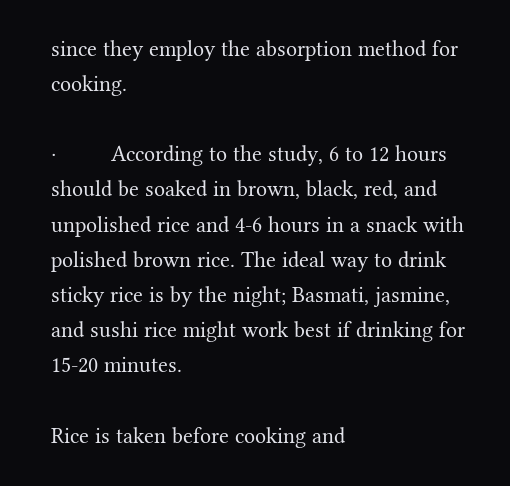since they employ the absorption method for cooking.

·         According to the study, 6 to 12 hours should be soaked in brown, black, red, and unpolished rice and 4-6 hours in a snack with polished brown rice. The ideal way to drink sticky rice is by the night; Basmati, jasmine, and sushi rice might work best if drinking for 15-20 minutes.

Rice is taken before cooking and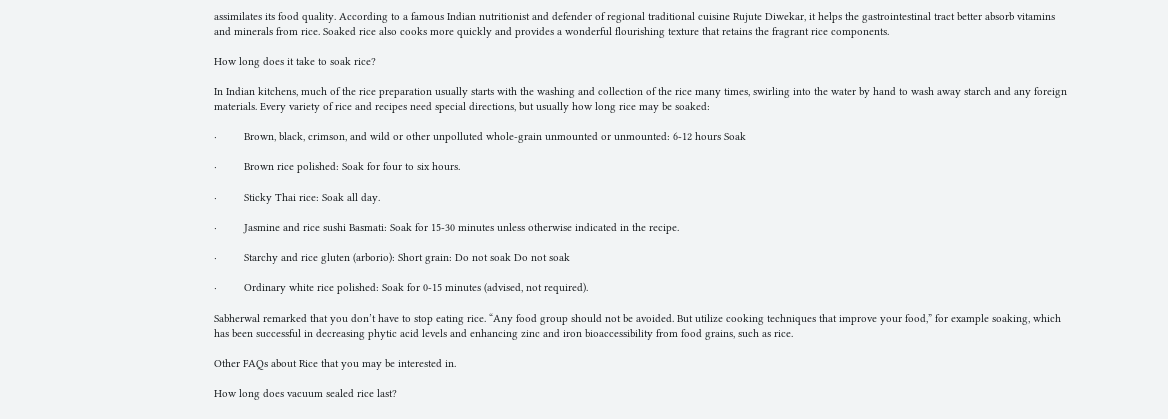assimilates its food quality. According to a famous Indian nutritionist and defender of regional traditional cuisine Rujute Diwekar, it helps the gastrointestinal tract better absorb vitamins and minerals from rice. Soaked rice also cooks more quickly and provides a wonderful flourishing texture that retains the fragrant rice components.

How long does it take to soak rice?

In Indian kitchens, much of the rice preparation usually starts with the washing and collection of the rice many times, swirling into the water by hand to wash away starch and any foreign materials. Every variety of rice and recipes need special directions, but usually how long rice may be soaked:

·         Brown, black, crimson, and wild or other unpolluted whole-grain unmounted or unmounted: 6-12 hours Soak

·         Brown rice polished: Soak for four to six hours.

·         Sticky Thai rice: Soak all day.

·         Jasmine and rice sushi Basmati: Soak for 15-30 minutes unless otherwise indicated in the recipe.

·         Starchy and rice gluten (arborio): Short grain: Do not soak Do not soak

·         Ordinary white rice polished: Soak for 0-15 minutes (advised, not required).

Sabherwal remarked that you don’t have to stop eating rice. “Any food group should not be avoided. But utilize cooking techniques that improve your food,” for example soaking, which has been successful in decreasing phytic acid levels and enhancing zinc and iron bioaccessibility from food grains, such as rice.

Other FAQs about Rice that you may be interested in.

How long does vacuum sealed rice last?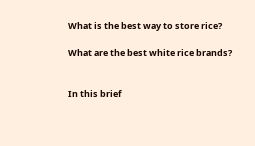What is the best way to store rice?

What are the best white rice brands?


In this brief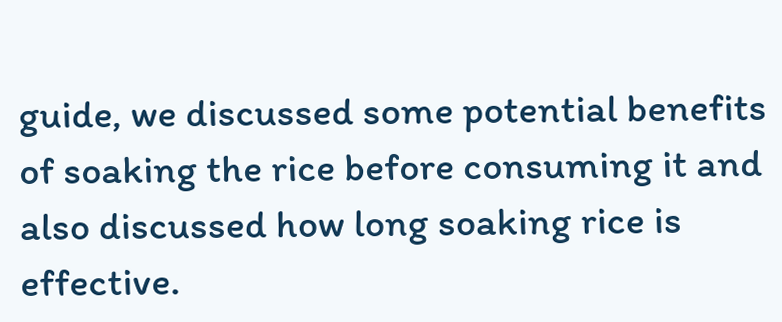guide, we discussed some potential benefits of soaking the rice before consuming it and also discussed how long soaking rice is effective.